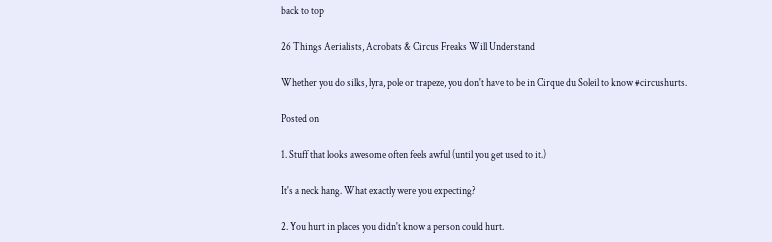back to top

26 Things Aerialists, Acrobats & Circus Freaks Will Understand

Whether you do silks, lyra, pole or trapeze, you don't have to be in Cirque du Soleil to know #circushurts.

Posted on

1. Stuff that looks awesome often feels awful (until you get used to it.)

It's a neck hang. What exactly were you expecting?

2. You hurt in places you didn't know a person could hurt.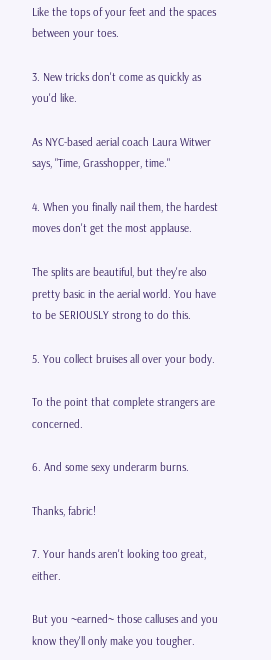Like the tops of your feet and the spaces between your toes.

3. New tricks don't come as quickly as you'd like.

As NYC-based aerial coach Laura Witwer says, "Time, Grasshopper, time."

4. When you finally nail them, the hardest moves don't get the most applause.

The splits are beautiful, but they're also pretty basic in the aerial world. You have to be SERIOUSLY strong to do this.

5. You collect bruises all over your body.

To the point that complete strangers are concerned.

6. And some sexy underarm burns.

Thanks, fabric!

7. Your hands aren't looking too great, either.

But you ~earned~ those calluses and you know they'll only make you tougher.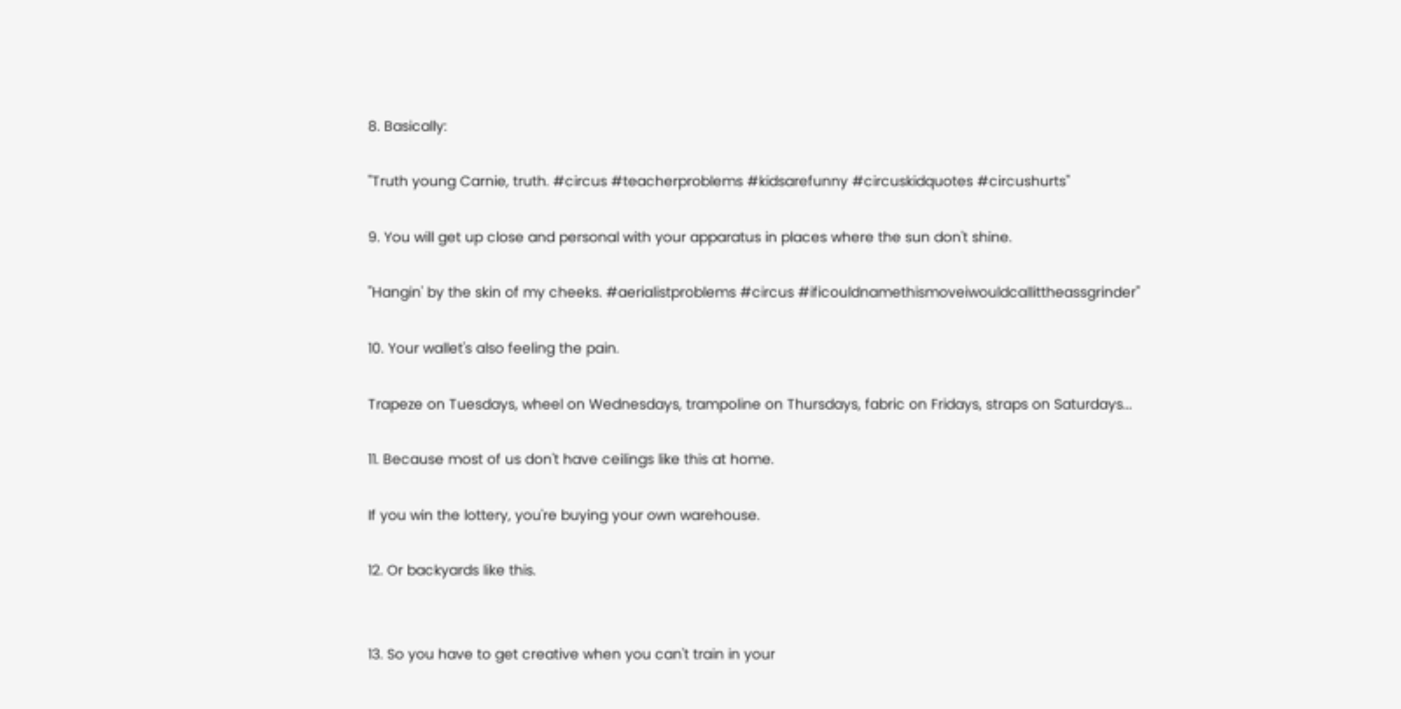8. Basically:

"Truth young Carnie, truth. #circus #teacherproblems #kidsarefunny #circuskidquotes #circushurts"

9. You will get up close and personal with your apparatus in places where the sun don't shine.

"Hangin' by the skin of my cheeks. #aerialistproblems #circus #ificouldnamethismoveiwouldcallittheassgrinder"

10. Your wallet's also feeling the pain.

Trapeze on Tuesdays, wheel on Wednesdays, trampoline on Thursdays, fabric on Fridays, straps on Saturdays...

11. Because most of us don't have ceilings like this at home.

If you win the lottery, you're buying your own warehouse.

12. Or backyards like this.


13. So you have to get creative when you can't train in your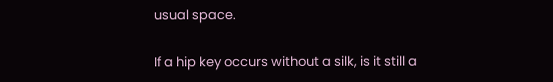usual space.

If a hip key occurs without a silk, is it still a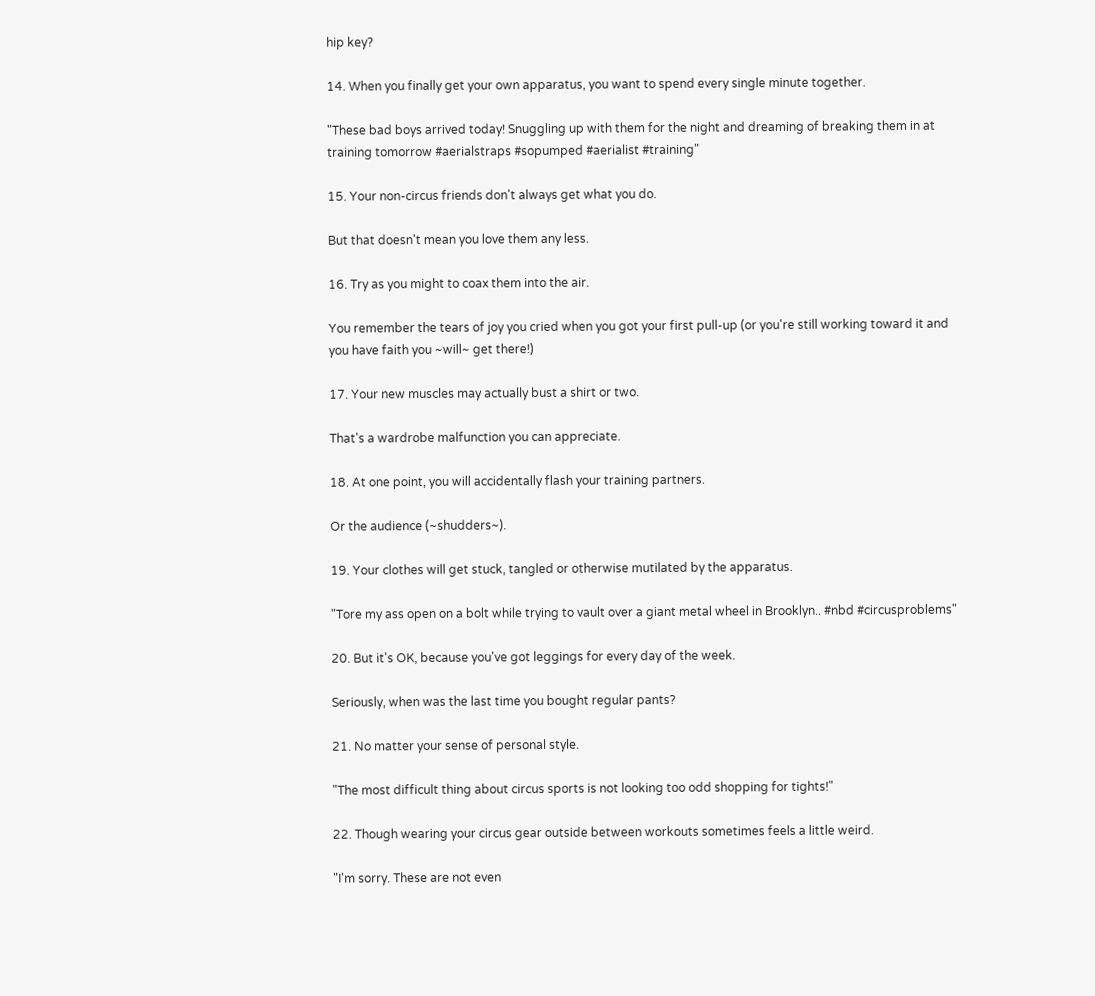hip key?

14. When you finally get your own apparatus, you want to spend every single minute together.

"These bad boys arrived today! Snuggling up with them for the night and dreaming of breaking them in at training tomorrow #aerialstraps #sopumped #aerialist #training"

15. Your non-circus friends don't always get what you do.

But that doesn't mean you love them any less.

16. Try as you might to coax them into the air.

You remember the tears of joy you cried when you got your first pull-up (or you're still working toward it and you have faith you ~will~ get there!)

17. Your new muscles may actually bust a shirt or two.

That's a wardrobe malfunction you can appreciate.

18. At one point, you will accidentally flash your training partners.

Or the audience (~shudders~).

19. Your clothes will get stuck, tangled or otherwise mutilated by the apparatus.

"Tore my ass open on a bolt while trying to vault over a giant metal wheel in Brooklyn.. #nbd #circusproblems"

20. But it's OK, because you've got leggings for every day of the week.

Seriously, when was the last time you bought regular pants?

21. No matter your sense of personal style.

"The most difficult thing about circus sports is not looking too odd shopping for tights!"

22. Though wearing your circus gear outside between workouts sometimes feels a little weird.

"I'm sorry. These are not even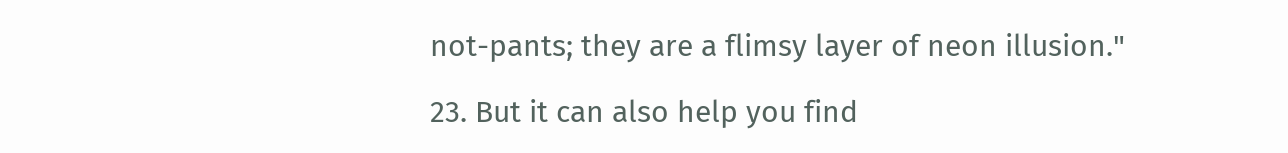not-pants; they are a flimsy layer of neon illusion."

23. But it can also help you find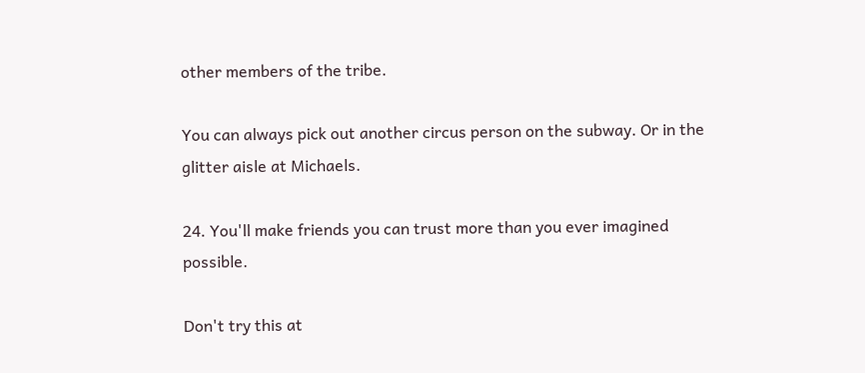other members of the tribe.

You can always pick out another circus person on the subway. Or in the glitter aisle at Michaels.

24. You'll make friends you can trust more than you ever imagined possible.

Don't try this at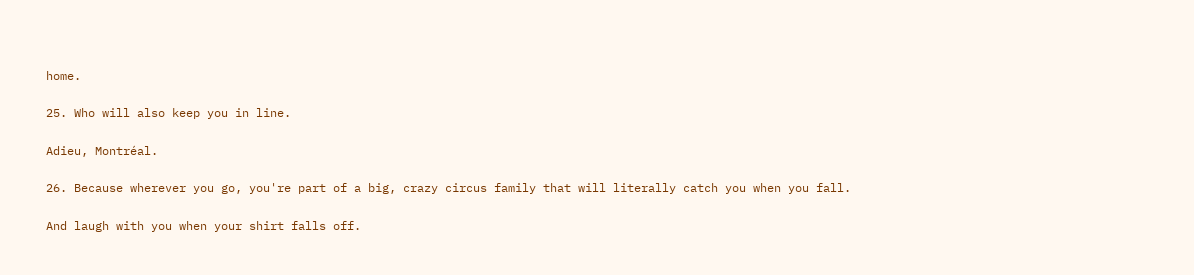home.

25. Who will also keep you in line.

Adieu, Montréal.

26. Because wherever you go, you're part of a big, crazy circus family that will literally catch you when you fall.

And laugh with you when your shirt falls off.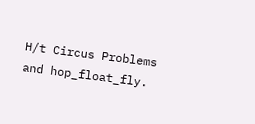H/t Circus Problems and hop_float_fly.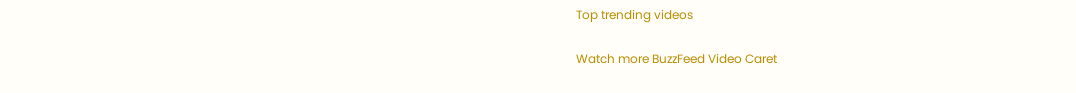Top trending videos

Watch more BuzzFeed Video Caret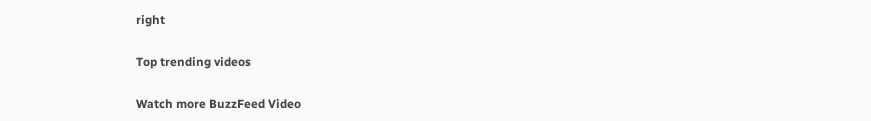right

Top trending videos

Watch more BuzzFeed Video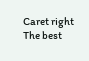Caret right
The best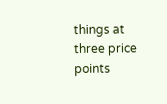things at three price points